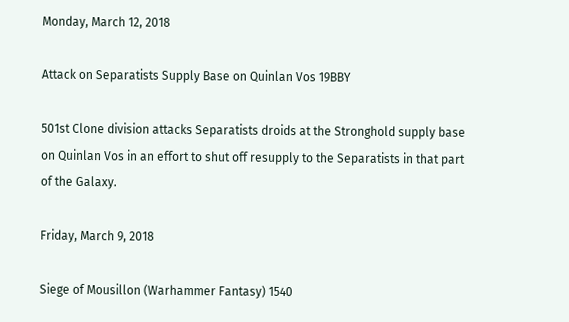Monday, March 12, 2018

Attack on Separatists Supply Base on Quinlan Vos 19BBY

501st Clone division attacks Separatists droids at the Stronghold supply base on Quinlan Vos in an effort to shut off resupply to the Separatists in that part of the Galaxy.

Friday, March 9, 2018

Siege of Mousillon (Warhammer Fantasy) 1540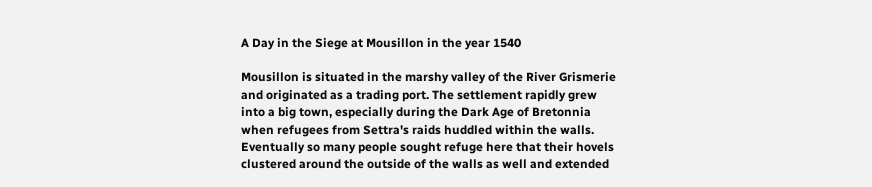A Day in the Siege at Mousillon in the year 1540

Mousillon is situated in the marshy valley of the River Grismerie and originated as a trading port. The settlement rapidly grew into a big town, especially during the Dark Age of Bretonnia when refugees from Settra's raids huddled within the walls. Eventually so many people sought refuge here that their hovels clustered around the outside of the walls as well and extended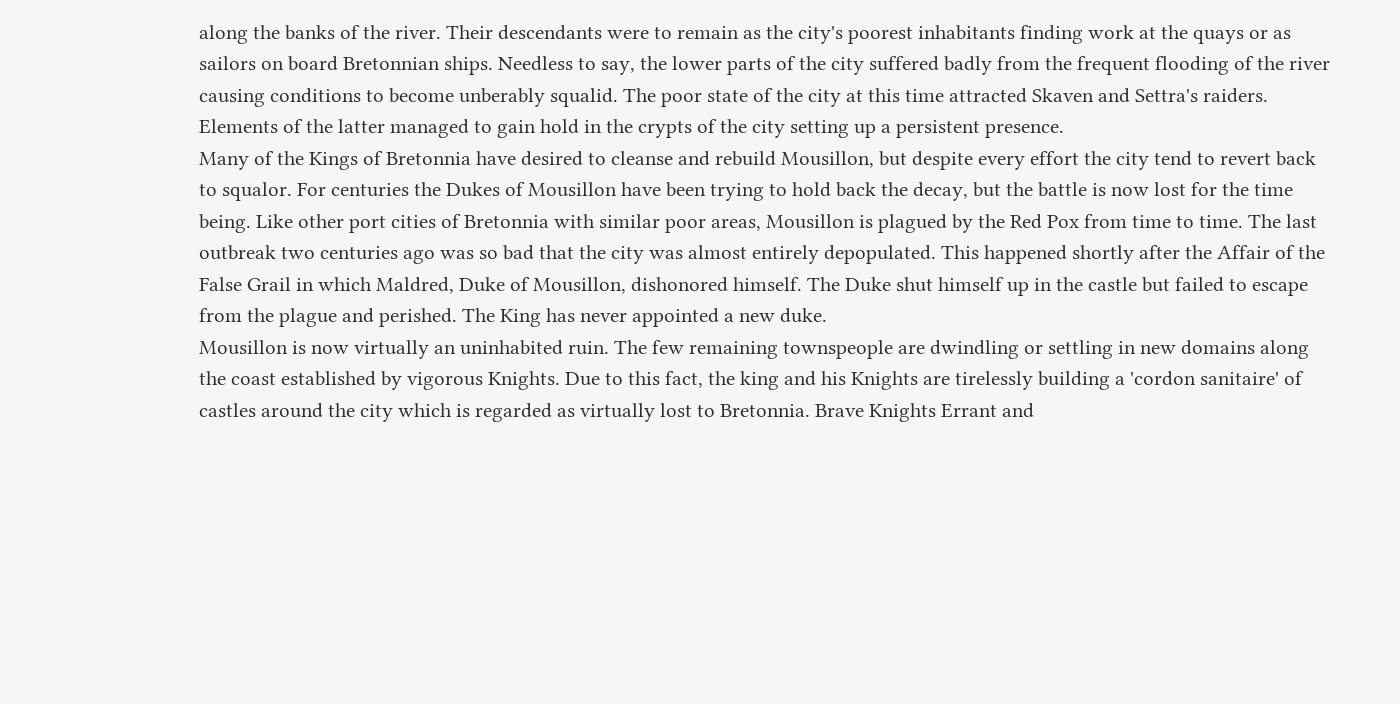along the banks of the river. Their descendants were to remain as the city's poorest inhabitants finding work at the quays or as sailors on board Bretonnian ships. Needless to say, the lower parts of the city suffered badly from the frequent flooding of the river causing conditions to become unberably squalid. The poor state of the city at this time attracted Skaven and Settra's raiders. Elements of the latter managed to gain hold in the crypts of the city setting up a persistent presence.
Many of the Kings of Bretonnia have desired to cleanse and rebuild Mousillon, but despite every effort the city tend to revert back to squalor. For centuries the Dukes of Mousillon have been trying to hold back the decay, but the battle is now lost for the time being. Like other port cities of Bretonnia with similar poor areas, Mousillon is plagued by the Red Pox from time to time. The last outbreak two centuries ago was so bad that the city was almost entirely depopulated. This happened shortly after the Affair of the False Grail in which Maldred, Duke of Mousillon, dishonored himself. The Duke shut himself up in the castle but failed to escape from the plague and perished. The King has never appointed a new duke.
Mousillon is now virtually an uninhabited ruin. The few remaining townspeople are dwindling or settling in new domains along the coast established by vigorous Knights. Due to this fact, the king and his Knights are tirelessly building a 'cordon sanitaire' of castles around the city which is regarded as virtually lost to Bretonnia. Brave Knights Errant and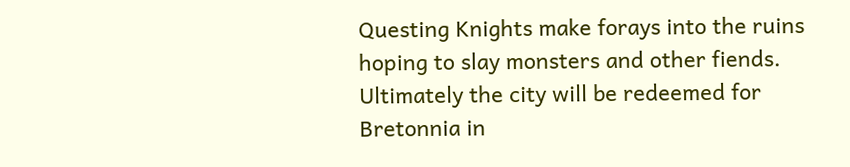Questing Knights make forays into the ruins hoping to slay monsters and other fiends. Ultimately the city will be redeemed for Bretonnia in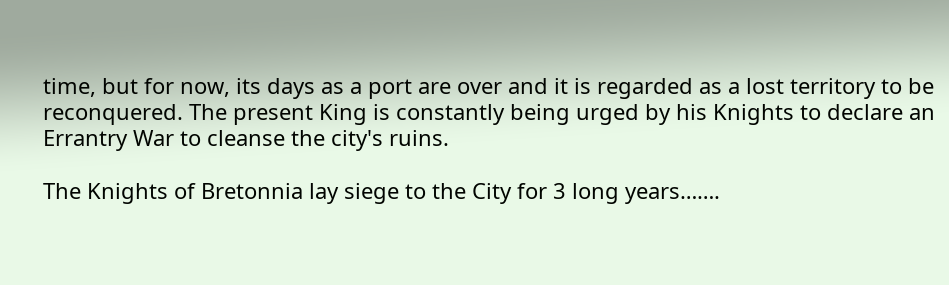time, but for now, its days as a port are over and it is regarded as a lost territory to be reconquered. The present King is constantly being urged by his Knights to declare an Errantry War to cleanse the city's ruins.

The Knights of Bretonnia lay siege to the City for 3 long years…….